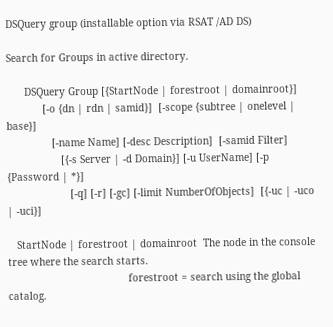DSQuery group (installable option via RSAT /AD DS)

Search for Groups in active directory.

      DSQuery Group [{StartNode | forestroot | domainroot}]
            [-o {dn | rdn | samid}]  [-scope {subtree | onelevel | base}]
               [-name Name] [-desc Description]  [-samid Filter]
                  [{-s Server | -d Domain}] [-u UserName] [-p {Password | *}]
                     [-q] [-r] [-gc] [-limit NumberOfObjects]  [{-uc | -uco | -uci}]

   StartNode | forestroot | domainroot  The node in the console tree where the search starts.
                                        forestroot = search using the global catalog.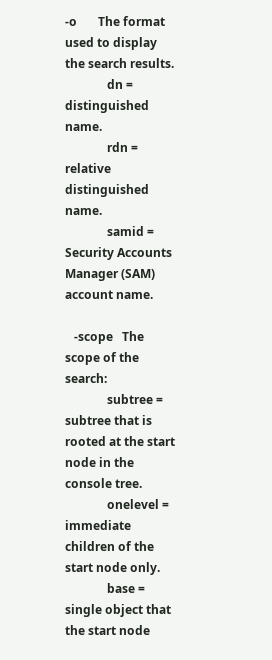-o       The format used to display the search results.
              dn = distinguished name.
              rdn = relative distinguished name.
              samid = Security Accounts Manager (SAM) account name.

   -scope   The scope of the search:
              subtree = subtree that is rooted at the start node in the console tree.
              onelevel = immediate children of the start node only.
              base = single object that the start node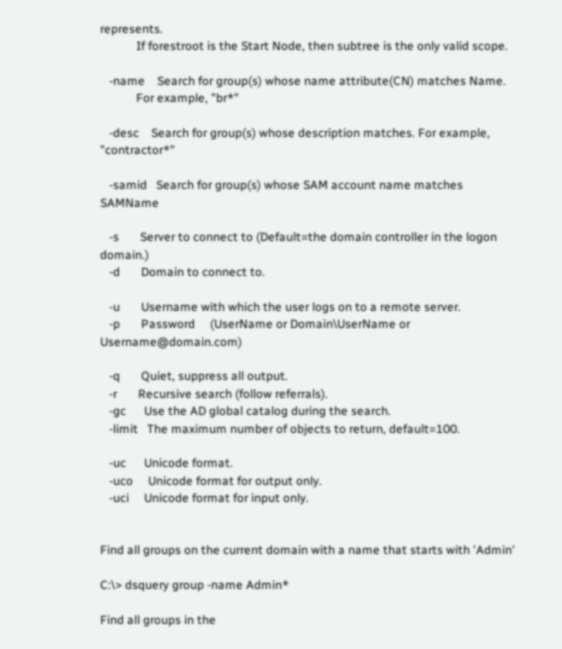represents.
            If forestroot is the Start Node, then subtree is the only valid scope.

   -name    Search for group(s) whose name attribute(CN) matches Name.
            For example, "br*"

   -desc    Search for group(s) whose description matches. For example, "contractor*"

   -samid   Search for group(s) whose SAM account name matches SAMName

   -s       Server to connect to (Default=the domain controller in the logon domain.)
   -d       Domain to connect to.

   -u       Username with which the user logs on to a remote server.
   -p       Password     (UserName or Domain\UserName or Username@domain.com)

   -q       Quiet, suppress all output.
   -r       Recursive search (follow referrals).
   -gc      Use the AD global catalog during the search.
   -limit   The maximum number of objects to return, default=100.

   -uc      Unicode format.
   -uco     Unicode format for output only.
   -uci     Unicode format for input only.


Find all groups on the current domain with a name that starts with 'Admin'

C:\> dsquery group -name Admin*

Find all groups in the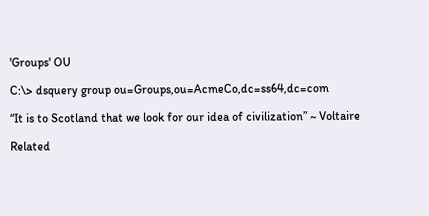'Groups' OU

C:\> dsquery group ou=Groups,ou=AcmeCo,dc=ss64,dc=com

“It is to Scotland that we look for our idea of civilization” ~ Voltaire

Related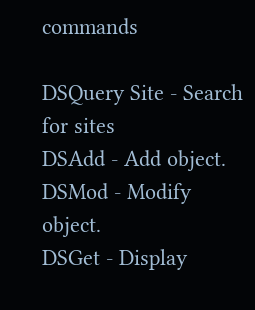commands

DSQuery Site - Search for sites
DSAdd - Add object.
DSMod - Modify object.
DSGet - Display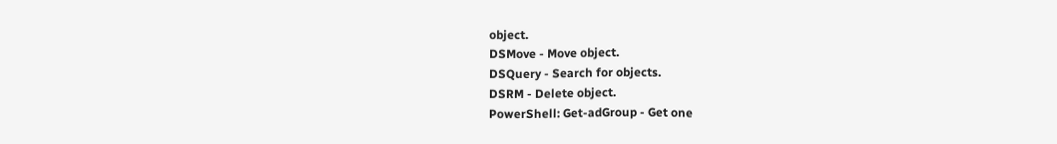object.
DSMove - Move object.
DSQuery - Search for objects.
DSRM - Delete object.
PowerShell: Get-adGroup - Get one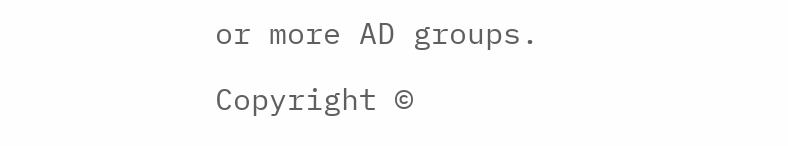or more AD groups.

Copyright ©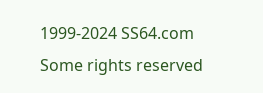1999-2024 SS64.com
Some rights reserved